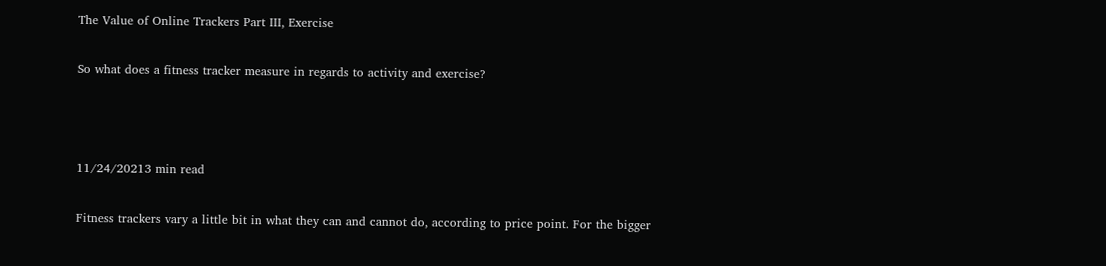The Value of Online Trackers Part III, Exercise

So what does a fitness tracker measure in regards to activity and exercise?



11/24/20213 min read

Fitness trackers vary a little bit in what they can and cannot do, according to price point. For the bigger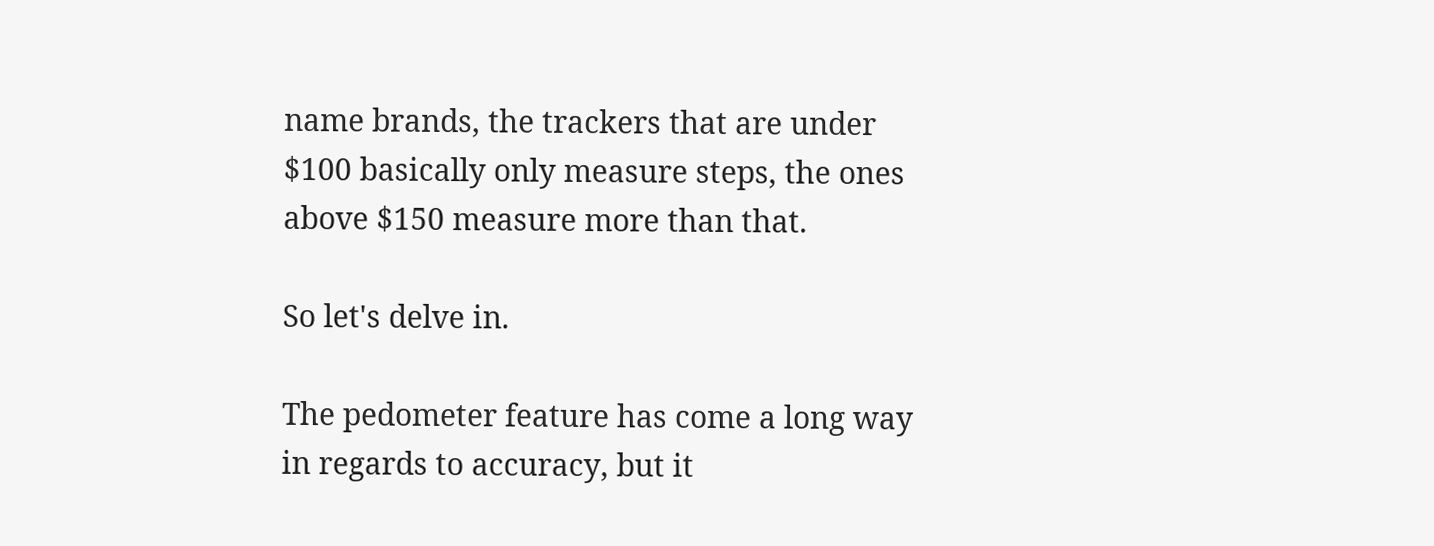name brands, the trackers that are under $100 basically only measure steps, the ones above $150 measure more than that.

So let's delve in.

The pedometer feature has come a long way in regards to accuracy, but it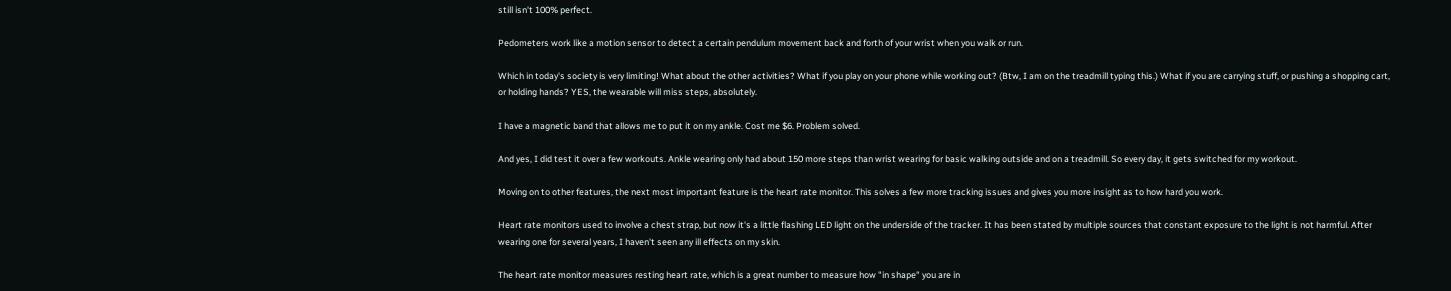still isn't 100% perfect.

Pedometers work like a motion sensor to detect a certain pendulum movement back and forth of your wrist when you walk or run.

Which in today's society is very limiting! What about the other activities? What if you play on your phone while working out? (Btw, I am on the treadmill typing this.) What if you are carrying stuff, or pushing a shopping cart, or holding hands? YES, the wearable will miss steps, absolutely.

I have a magnetic band that allows me to put it on my ankle. Cost me $6. Problem solved.

And yes, I did test it over a few workouts. Ankle wearing only had about 150 more steps than wrist wearing for basic walking outside and on a treadmill. So every day, it gets switched for my workout.

Moving on to other features, the next most important feature is the heart rate monitor. This solves a few more tracking issues and gives you more insight as to how hard you work.

Heart rate monitors used to involve a chest strap, but now it's a little flashing LED light on the underside of the tracker. It has been stated by multiple sources that constant exposure to the light is not harmful. After wearing one for several years, I haven't seen any ill effects on my skin.

The heart rate monitor measures resting heart rate, which is a great number to measure how "in shape" you are in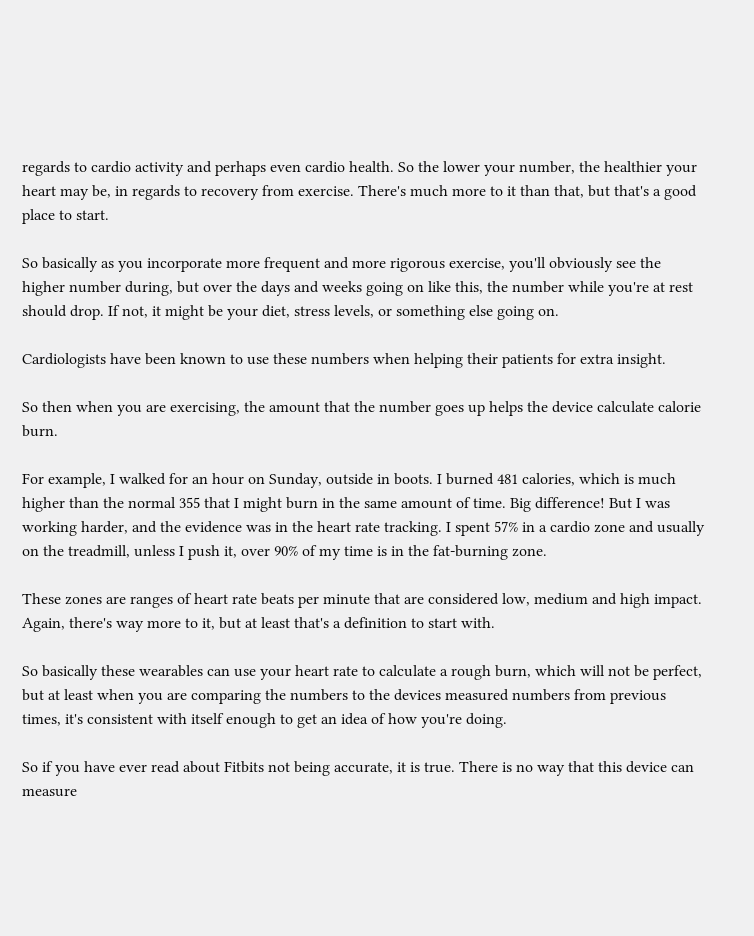regards to cardio activity and perhaps even cardio health. So the lower your number, the healthier your heart may be, in regards to recovery from exercise. There's much more to it than that, but that's a good place to start.

So basically as you incorporate more frequent and more rigorous exercise, you'll obviously see the higher number during, but over the days and weeks going on like this, the number while you're at rest should drop. If not, it might be your diet, stress levels, or something else going on.

Cardiologists have been known to use these numbers when helping their patients for extra insight.

So then when you are exercising, the amount that the number goes up helps the device calculate calorie burn.

For example, I walked for an hour on Sunday, outside in boots. I burned 481 calories, which is much higher than the normal 355 that I might burn in the same amount of time. Big difference! But I was working harder, and the evidence was in the heart rate tracking. I spent 57% in a cardio zone and usually on the treadmill, unless I push it, over 90% of my time is in the fat-burning zone.

These zones are ranges of heart rate beats per minute that are considered low, medium and high impact. Again, there's way more to it, but at least that's a definition to start with.

So basically these wearables can use your heart rate to calculate a rough burn, which will not be perfect, but at least when you are comparing the numbers to the devices measured numbers from previous times, it's consistent with itself enough to get an idea of how you're doing.

So if you have ever read about Fitbits not being accurate, it is true. There is no way that this device can measure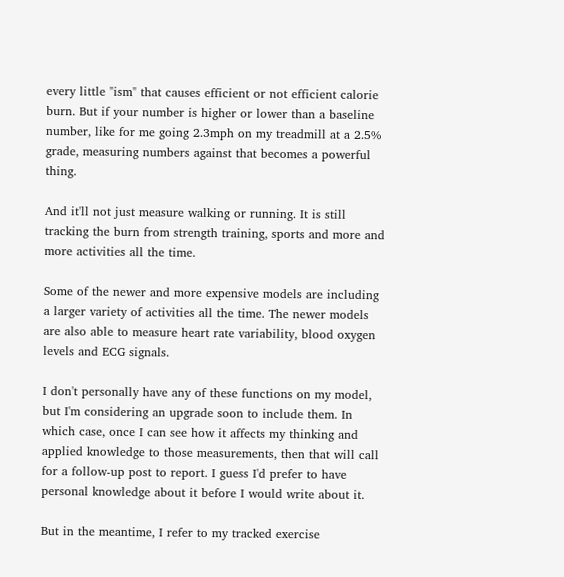every little "ism" that causes efficient or not efficient calorie burn. But if your number is higher or lower than a baseline number, like for me going 2.3mph on my treadmill at a 2.5% grade, measuring numbers against that becomes a powerful thing.

And it'll not just measure walking or running. It is still tracking the burn from strength training, sports and more and more activities all the time.

Some of the newer and more expensive models are including a larger variety of activities all the time. The newer models are also able to measure heart rate variability, blood oxygen levels and ECG signals.

I don't personally have any of these functions on my model, but I'm considering an upgrade soon to include them. In which case, once I can see how it affects my thinking and applied knowledge to those measurements, then that will call for a follow-up post to report. I guess I'd prefer to have personal knowledge about it before I would write about it.

But in the meantime, I refer to my tracked exercise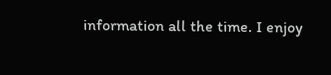information all the time. I enjoy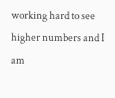working hard to see higher numbers and I am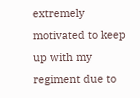extremely motivated to keep up with my regiment due to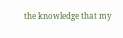the knowledge that my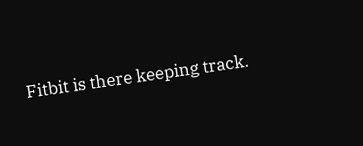Fitbit is there keeping track.